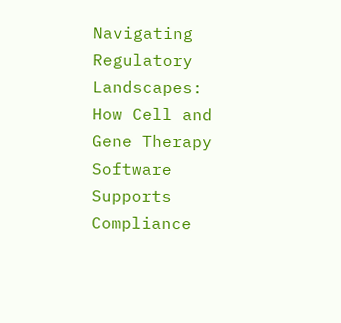Navigating Regulatory Landscapes: How Cell and Gene Therapy Software Supports Compliance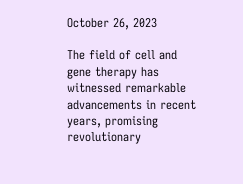October 26, 2023

The field of cell and gene therapy has witnessed remarkable advancements in recent years, promising revolutionary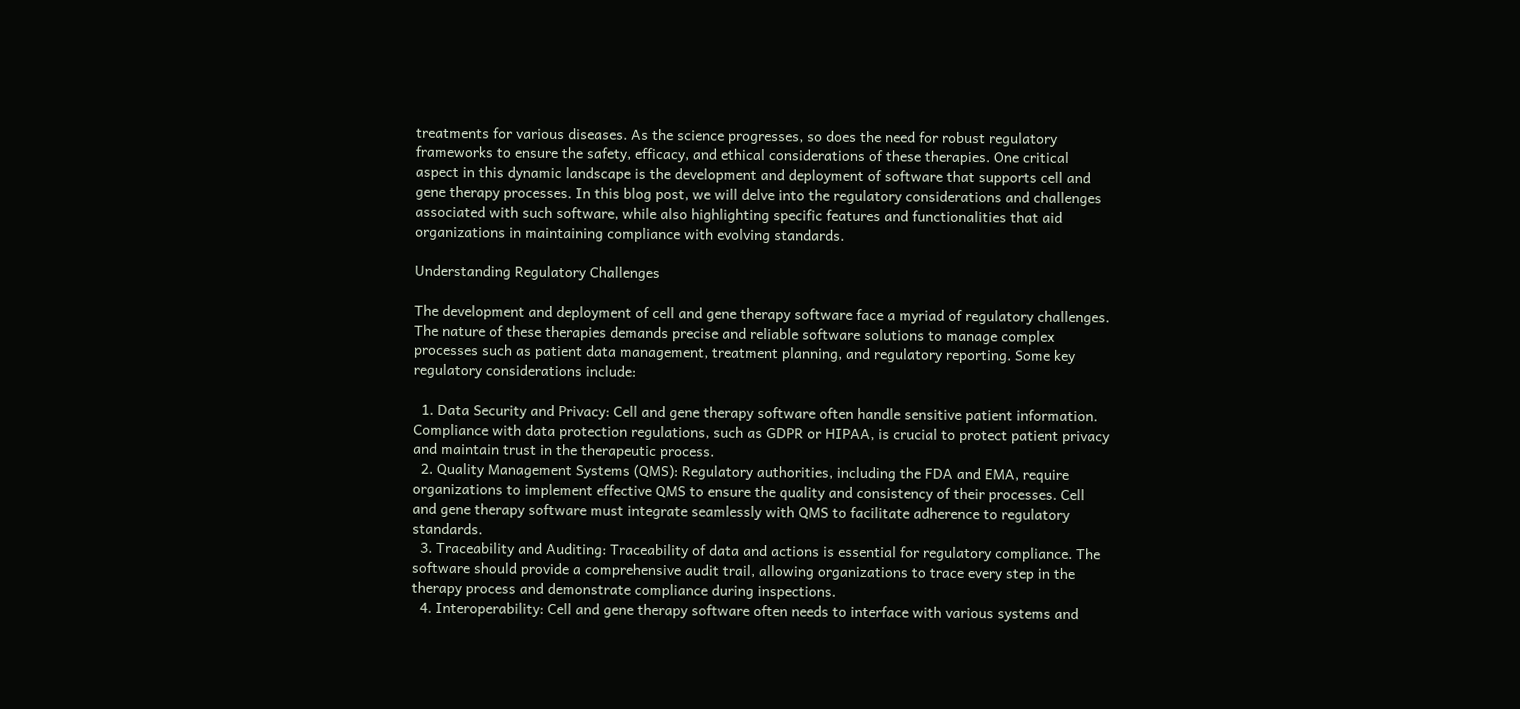treatments for various diseases. As the science progresses, so does the need for robust regulatory frameworks to ensure the safety, efficacy, and ethical considerations of these therapies. One critical aspect in this dynamic landscape is the development and deployment of software that supports cell and gene therapy processes. In this blog post, we will delve into the regulatory considerations and challenges associated with such software, while also highlighting specific features and functionalities that aid organizations in maintaining compliance with evolving standards.

Understanding Regulatory Challenges

The development and deployment of cell and gene therapy software face a myriad of regulatory challenges. The nature of these therapies demands precise and reliable software solutions to manage complex processes such as patient data management, treatment planning, and regulatory reporting. Some key regulatory considerations include:

  1. Data Security and Privacy: Cell and gene therapy software often handle sensitive patient information. Compliance with data protection regulations, such as GDPR or HIPAA, is crucial to protect patient privacy and maintain trust in the therapeutic process.
  2. Quality Management Systems (QMS): Regulatory authorities, including the FDA and EMA, require organizations to implement effective QMS to ensure the quality and consistency of their processes. Cell and gene therapy software must integrate seamlessly with QMS to facilitate adherence to regulatory standards.
  3. Traceability and Auditing: Traceability of data and actions is essential for regulatory compliance. The software should provide a comprehensive audit trail, allowing organizations to trace every step in the therapy process and demonstrate compliance during inspections.
  4. Interoperability: Cell and gene therapy software often needs to interface with various systems and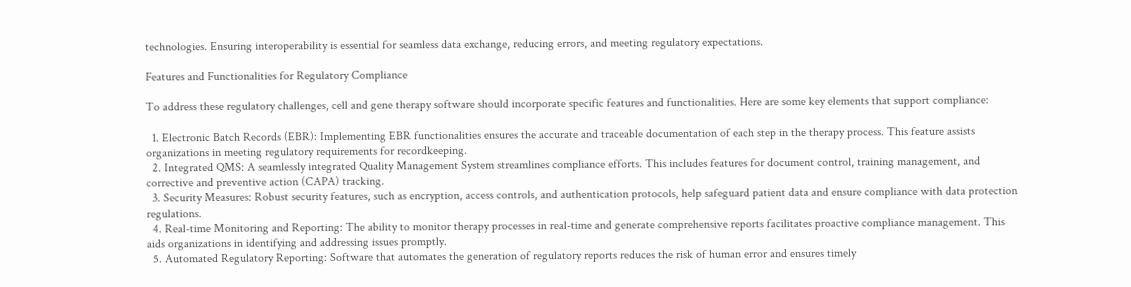technologies. Ensuring interoperability is essential for seamless data exchange, reducing errors, and meeting regulatory expectations.

Features and Functionalities for Regulatory Compliance

To address these regulatory challenges, cell and gene therapy software should incorporate specific features and functionalities. Here are some key elements that support compliance:

  1. Electronic Batch Records (EBR): Implementing EBR functionalities ensures the accurate and traceable documentation of each step in the therapy process. This feature assists organizations in meeting regulatory requirements for recordkeeping.
  2. Integrated QMS: A seamlessly integrated Quality Management System streamlines compliance efforts. This includes features for document control, training management, and corrective and preventive action (CAPA) tracking.
  3. Security Measures: Robust security features, such as encryption, access controls, and authentication protocols, help safeguard patient data and ensure compliance with data protection regulations.
  4. Real-time Monitoring and Reporting: The ability to monitor therapy processes in real-time and generate comprehensive reports facilitates proactive compliance management. This aids organizations in identifying and addressing issues promptly.
  5. Automated Regulatory Reporting: Software that automates the generation of regulatory reports reduces the risk of human error and ensures timely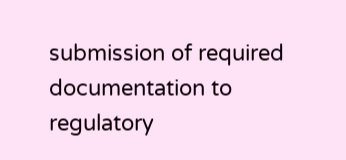submission of required documentation to regulatory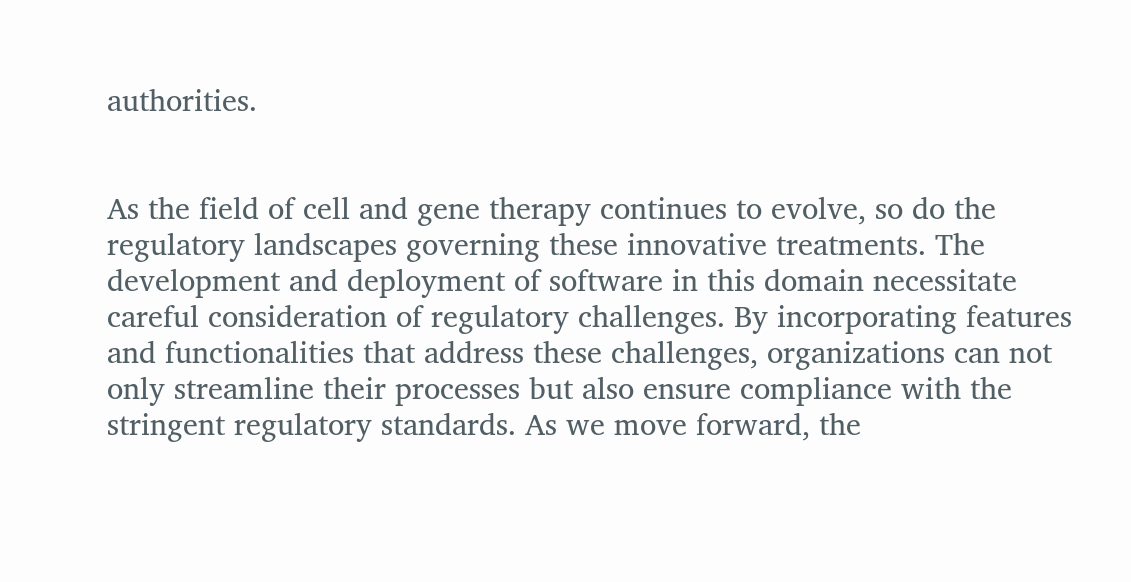authorities.


As the field of cell and gene therapy continues to evolve, so do the regulatory landscapes governing these innovative treatments. The development and deployment of software in this domain necessitate careful consideration of regulatory challenges. By incorporating features and functionalities that address these challenges, organizations can not only streamline their processes but also ensure compliance with the stringent regulatory standards. As we move forward, the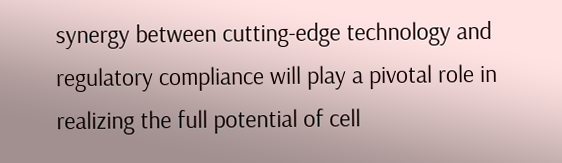synergy between cutting-edge technology and regulatory compliance will play a pivotal role in realizing the full potential of cell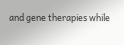and gene therapies while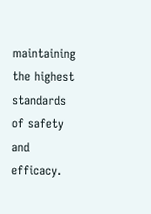maintaining the highest standards of safety and efficacy.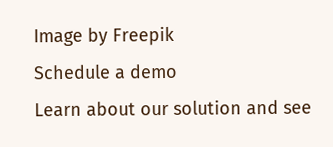Image by Freepik
Schedule a demo
Learn about our solution and see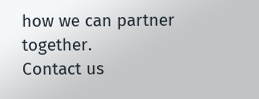how we can partner together.
Contact us